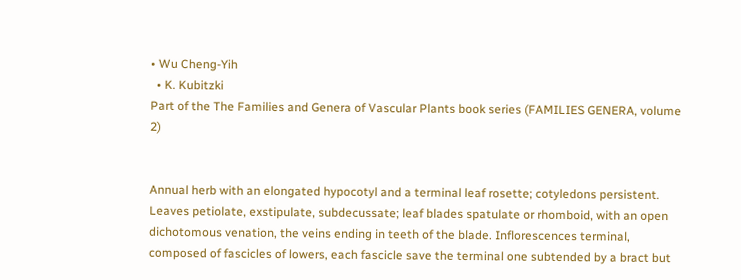• Wu Cheng-Yih
  • K. Kubitzki
Part of the The Families and Genera of Vascular Plants book series (FAMILIES GENERA, volume 2)


Annual herb with an elongated hypocotyl and a terminal leaf rosette; cotyledons persistent. Leaves petiolate, exstipulate, subdecussate; leaf blades spatulate or rhomboid, with an open dichotomous venation, the veins ending in teeth of the blade. Inflorescences terminal, composed of fascicles of lowers, each fascicle save the terminal one subtended by a bract but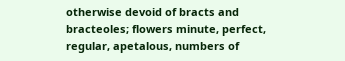otherwise devoid of bracts and bracteoles; flowers minute, perfect, regular, apetalous, numbers of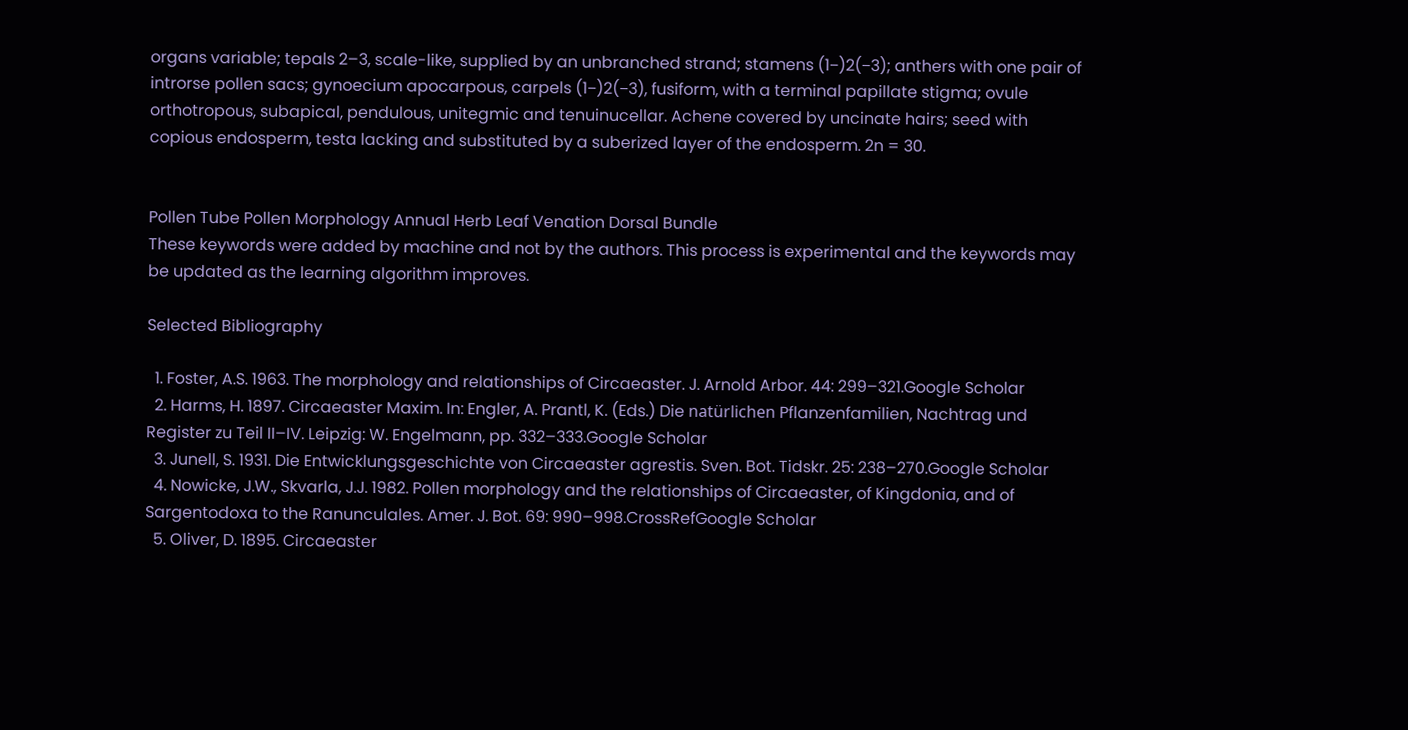organs variable; tepals 2–3, scale-like, supplied by an unbranched strand; stamens (1−)2(−3); anthers with one pair of introrse pollen sacs; gynoecium apocarpous, carpels (1−)2(−3), fusiform, with a terminal papillate stigma; ovule orthotropous, subapical, pendulous, unitegmic and tenuinucellar. Achene covered by uncinate hairs; seed with copious endosperm, testa lacking and substituted by a suberized layer of the endosperm. 2n = 30.


Pollen Tube Pollen Morphology Annual Herb Leaf Venation Dorsal Bundle
These keywords were added by machine and not by the authors. This process is experimental and the keywords may be updated as the learning algorithm improves.

Selected Bibliography

  1. Foster, A.S. 1963. The morphology and relationships of Circaeaster. J. Arnold Arbor. 44: 299–321.Google Scholar
  2. Harms, H. 1897. Circaeaster Maxim. In: Engler, A. Prantl, K. (Eds.) Die natürlichen Pflanzenfamilien, Nachtrag und Register zu Teil II–IV. Leipzig: W. Engelmann, pp. 332–333.Google Scholar
  3. Junell, S. 1931. Die Entwicklungsgeschichte von Circaeaster agrestis. Sven. Bot. Tidskr. 25: 238–270.Google Scholar
  4. Nowicke, J.W., Skvarla, J.J. 1982. Pollen morphology and the relationships of Circaeaster, of Kingdonia, and of Sargentodoxa to the Ranunculales. Amer. J. Bot. 69: 990–998.CrossRefGoogle Scholar
  5. Oliver, D. 1895. Circaeaster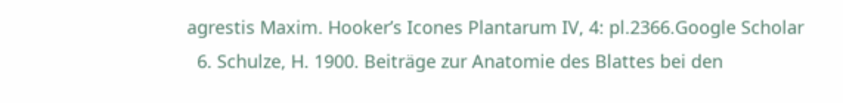agrestis Maxim. Hooker’s Icones Plantarum IV, 4: pl.2366.Google Scholar
  6. Schulze, H. 1900. Beiträge zur Anatomie des Blattes bei den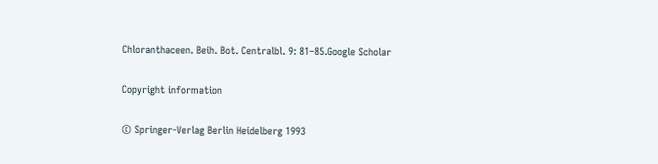Chloranthaceen. Beih. Bot. Centralbl. 9: 81–85.Google Scholar

Copyright information

© Springer-Verlag Berlin Heidelberg 1993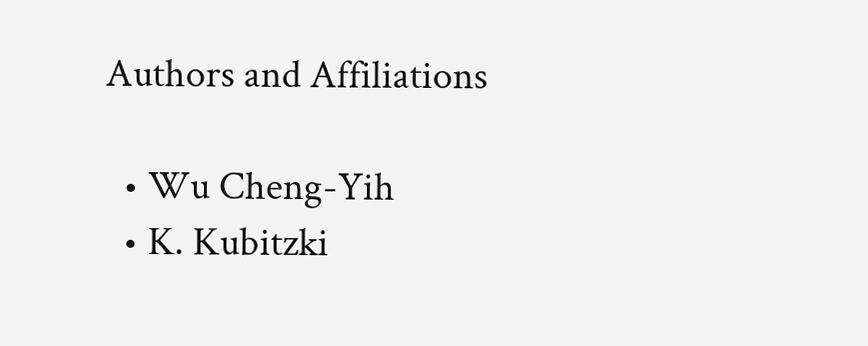Authors and Affiliations

  • Wu Cheng-Yih
  • K. Kubitzki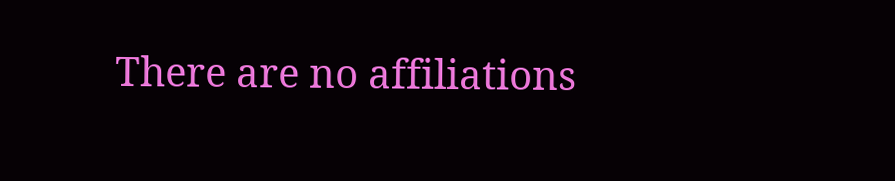There are no affiliations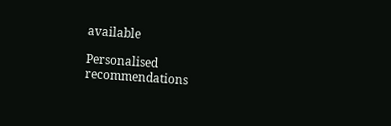available

Personalised recommendations